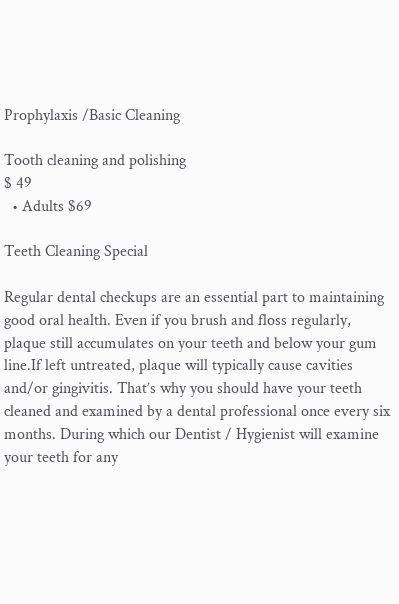Prophylaxis /Basic Cleaning

Tooth cleaning and polishing
$ 49
  • Adults $69

Teeth Cleaning Special

Regular dental checkups are an essential part to maintaining good oral health. Even if you brush and floss regularly, plaque still accumulates on your teeth and below your gum line.If left untreated, plaque will typically cause cavities and/or gingivitis. That’s why you should have your teeth cleaned and examined by a dental professional once every six months. During which our Dentist / Hygienist will examine your teeth for any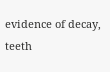evidence of decay, teeth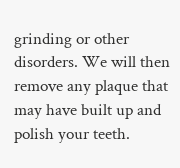grinding or other disorders. We will then remove any plaque that may have built up and polish your teeth.